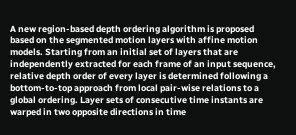A new region-based depth ordering algorithm is proposed based on the segmented motion layers with affine motion models. Starting from an initial set of layers that are independently extracted for each frame of an input sequence, relative depth order of every layer is determined following a bottom-to-top approach from local pair-wise relations to a global ordering. Layer sets of consecutive time instants are warped in two opposite directions in time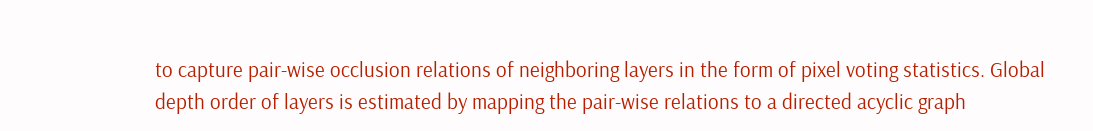to capture pair-wise occlusion relations of neighboring layers in the form of pixel voting statistics. Global depth order of layers is estimated by mapping the pair-wise relations to a directed acyclic graph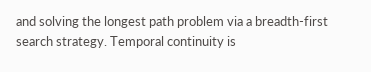and solving the longest path problem via a breadth-first search strategy. Temporal continuity is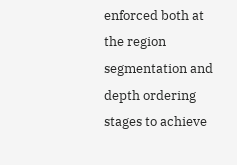enforced both at the region segmentation and depth ordering stages to achieve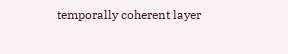temporally coherent layer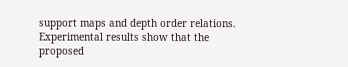support maps and depth order relations. Experimental results show that the proposed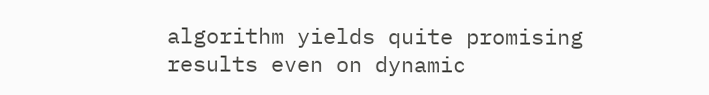algorithm yields quite promising results even on dynamic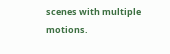scenes with multiple motions.